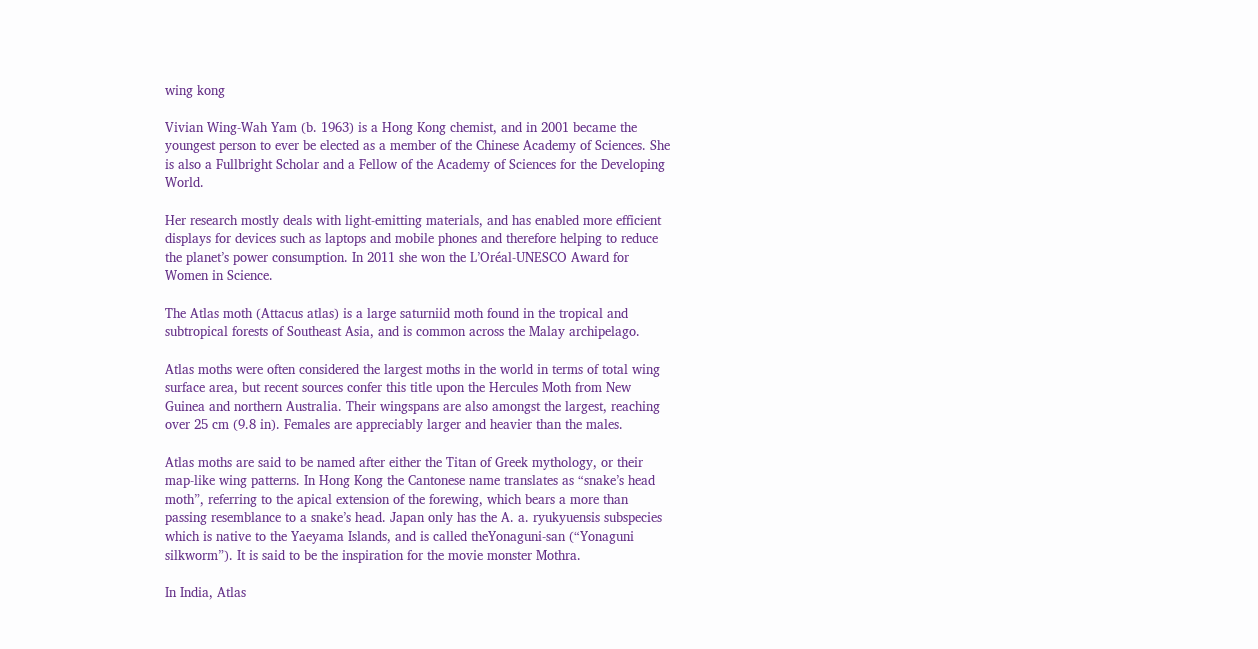wing kong

Vivian Wing-Wah Yam (b. 1963) is a Hong Kong chemist, and in 2001 became the youngest person to ever be elected as a member of the Chinese Academy of Sciences. She is also a Fullbright Scholar and a Fellow of the Academy of Sciences for the Developing World.

Her research mostly deals with light-emitting materials, and has enabled more efficient displays for devices such as laptops and mobile phones and therefore helping to reduce the planet’s power consumption. In 2011 she won the L’Oréal-UNESCO Award for Women in Science.

The Atlas moth (Attacus atlas) is a large saturniid moth found in the tropical and subtropical forests of Southeast Asia, and is common across the Malay archipelago.

Atlas moths were often considered the largest moths in the world in terms of total wing surface area, but recent sources confer this title upon the Hercules Moth from New Guinea and northern Australia. Their wingspans are also amongst the largest, reaching over 25 cm (9.8 in). Females are appreciably larger and heavier than the males.

Atlas moths are said to be named after either the Titan of Greek mythology, or their map-like wing patterns. In Hong Kong the Cantonese name translates as “snake’s head moth”, referring to the apical extension of the forewing, which bears a more than passing resemblance to a snake’s head. Japan only has the A. a. ryukyuensis subspecies which is native to the Yaeyama Islands, and is called theYonaguni-san (“Yonaguni silkworm”). It is said to be the inspiration for the movie monster Mothra.

In India, Atlas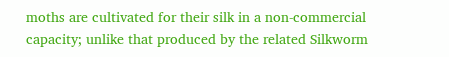moths are cultivated for their silk in a non-commercial capacity; unlike that produced by the related Silkworm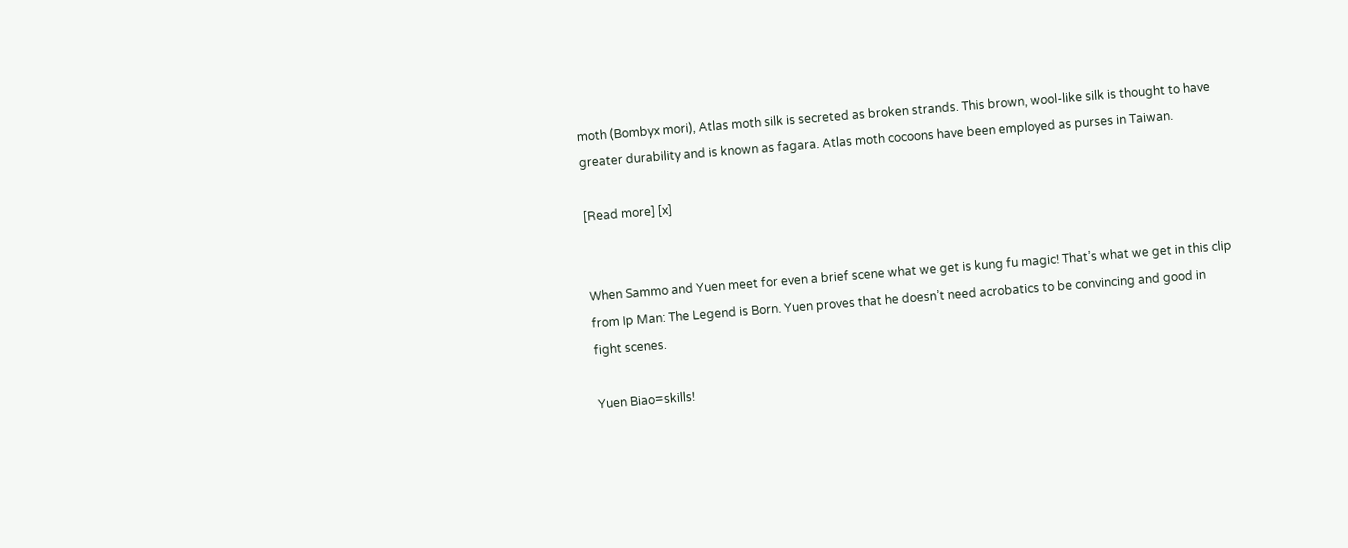moth (Bombyx mori), Atlas moth silk is secreted as broken strands. This brown, wool-like silk is thought to have greater durability and is known as fagara. Atlas moth cocoons have been employed as purses in Taiwan.

[Read more] [x]


When Sammo and Yuen meet for even a brief scene what we get is kung fu magic! That’s what we get in this clip from Ip Man: The Legend is Born. Yuen proves that he doesn’t need acrobatics to be convincing and good in fight scenes.

Yuen Biao=skills!